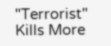"Terrorist" Kills More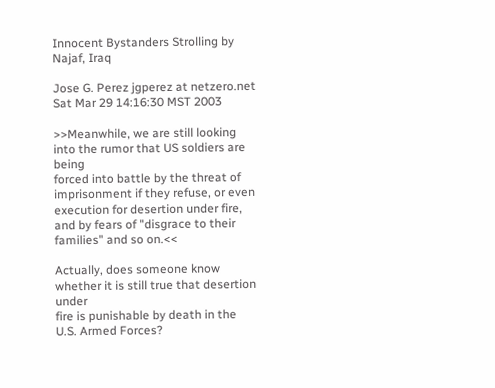Innocent Bystanders Strolling by Najaf, Iraq

Jose G. Perez jgperez at netzero.net
Sat Mar 29 14:16:30 MST 2003

>>Meanwhile, we are still looking into the rumor that US soldiers are being
forced into battle by the threat of imprisonment if they refuse, or even
execution for desertion under fire, and by fears of "disgrace to their
families" and so on.<<

Actually, does someone know whether it is still true that desertion under
fire is punishable by death in the U.S. Armed Forces?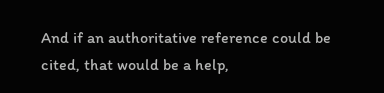And if an authoritative reference could be cited, that would be a help,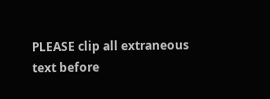PLEASE clip all extraneous text before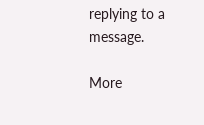replying to a message.

More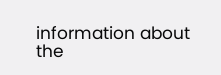information about the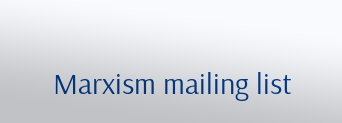Marxism mailing list